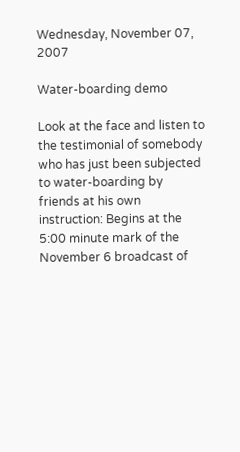Wednesday, November 07, 2007

Water-boarding demo

Look at the face and listen to the testimonial of somebody who has just been subjected to water-boarding by friends at his own instruction: Begins at the 5:00 minute mark of the November 6 broadcast of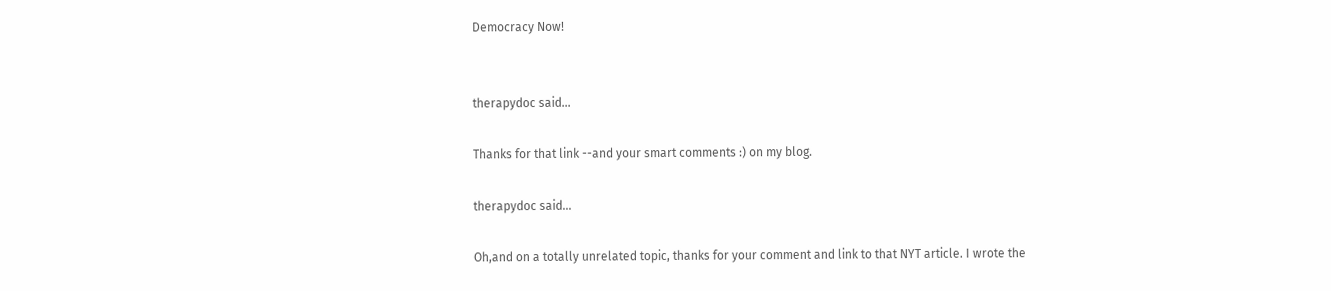Democracy Now!


therapydoc said...

Thanks for that link --and your smart comments :) on my blog.

therapydoc said...

Oh,and on a totally unrelated topic, thanks for your comment and link to that NYT article. I wrote the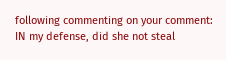following commenting on your comment:
IN my defense, did she not steal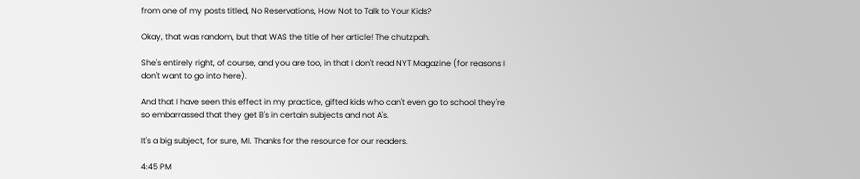from one of my posts titled, No Reservations, How Not to Talk to Your Kids?

Okay, that was random, but that WAS the title of her article! The chutzpah.

She's entirely right, of course, and you are too, in that I don't read NYT Magazine (for reasons I don't want to go into here).

And that I have seen this effect in my practice, gifted kids who can't even go to school they're so embarrassed that they get B's in certain subjects and not A's.

It's a big subject, for sure, MI. Thanks for the resource for our readers.

4:45 PM